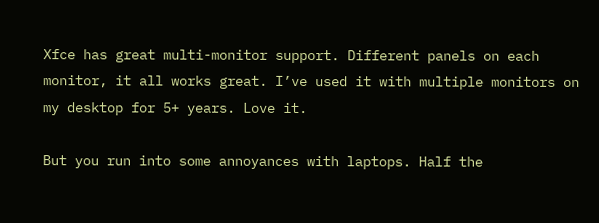Xfce has great multi-monitor support. Different panels on each monitor, it all works great. I’ve used it with multiple monitors on my desktop for 5+ years. Love it.

But you run into some annoyances with laptops. Half the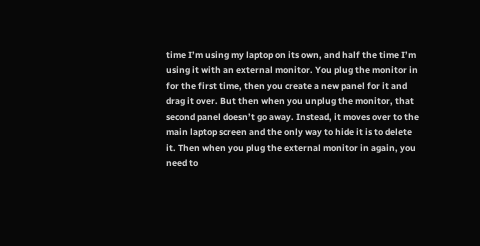time I’m using my laptop on its own, and half the time I’m using it with an external monitor. You plug the monitor in for the first time, then you create a new panel for it and drag it over. But then when you unplug the monitor, that second panel doesn’t go away. Instead, it moves over to the main laptop screen and the only way to hide it is to delete it. Then when you plug the external monitor in again, you need to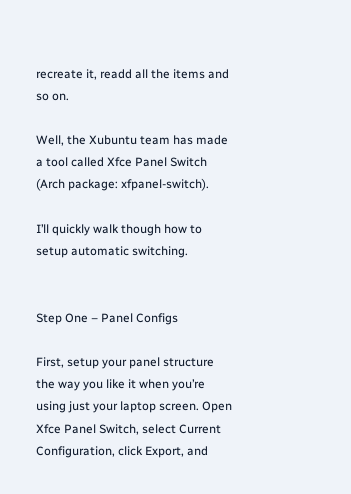recreate it, readd all the items and so on.

Well, the Xubuntu team has made a tool called Xfce Panel Switch (Arch package: xfpanel-switch).

I’ll quickly walk though how to setup automatic switching.


Step One – Panel Configs

First, setup your panel structure the way you like it when you’re using just your laptop screen. Open Xfce Panel Switch, select Current Configuration, click Export, and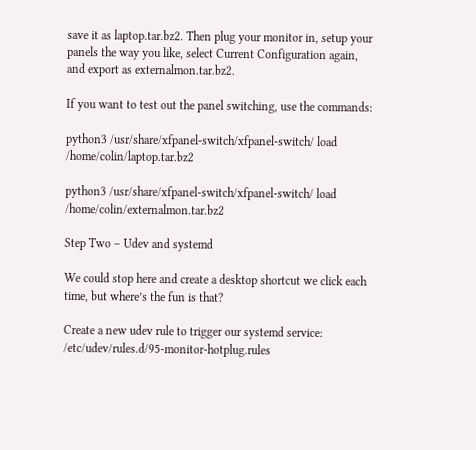save it as laptop.tar.bz2. Then plug your monitor in, setup your panels the way you like, select Current Configuration again, and export as externalmon.tar.bz2.

If you want to test out the panel switching, use the commands:

python3 /usr/share/xfpanel-switch/xfpanel-switch/ load /home/colin/laptop.tar.bz2

python3 /usr/share/xfpanel-switch/xfpanel-switch/ load /home/colin/externalmon.tar.bz2

Step Two – Udev and systemd

We could stop here and create a desktop shortcut we click each time, but where’s the fun is that?

Create a new udev rule to trigger our systemd service: /etc/udev/rules.d/95-monitor-hotplug.rules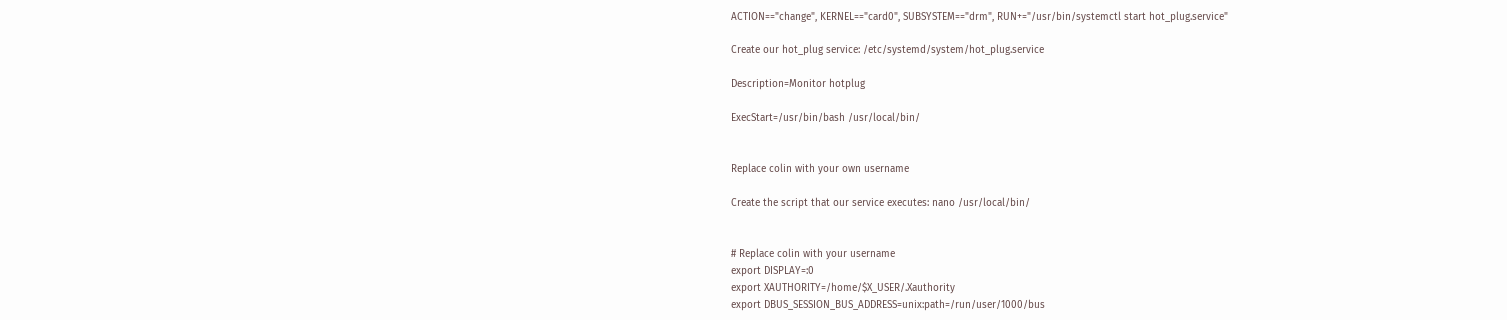ACTION=="change", KERNEL=="card0", SUBSYSTEM=="drm", RUN+="/usr/bin/systemctl start hot_plug.service"

Create our hot_plug service: /etc/systemd/system/hot_plug.service

Description=Monitor hotplug

ExecStart=/usr/bin/bash /usr/local/bin/


Replace colin with your own username

Create the script that our service executes: nano /usr/local/bin/


# Replace colin with your username
export DISPLAY=:0
export XAUTHORITY=/home/$X_USER/.Xauthority
export DBUS_SESSION_BUS_ADDRESS=unix:path=/run/user/1000/bus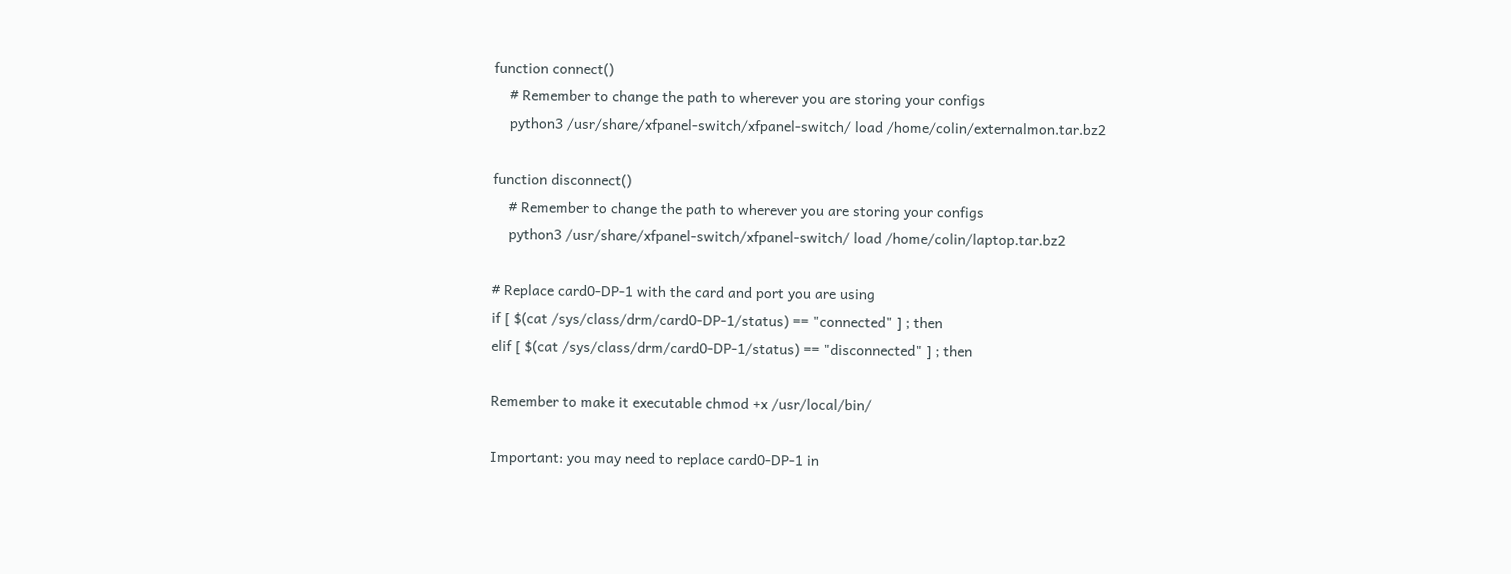function connect()
    # Remember to change the path to wherever you are storing your configs
    python3 /usr/share/xfpanel-switch/xfpanel-switch/ load /home/colin/externalmon.tar.bz2

function disconnect()
    # Remember to change the path to wherever you are storing your configs
    python3 /usr/share/xfpanel-switch/xfpanel-switch/ load /home/colin/laptop.tar.bz2

# Replace card0-DP-1 with the card and port you are using
if [ $(cat /sys/class/drm/card0-DP-1/status) == "connected" ] ; then
elif [ $(cat /sys/class/drm/card0-DP-1/status) == "disconnected" ] ; then

Remember to make it executable chmod +x /usr/local/bin/

Important: you may need to replace card0-DP-1 in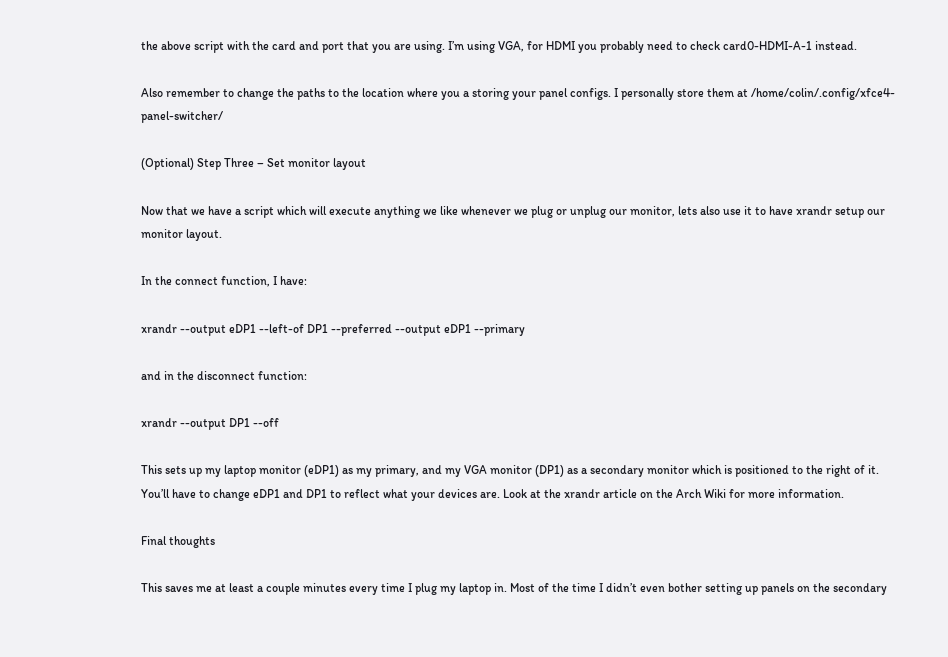the above script with the card and port that you are using. I’m using VGA, for HDMI you probably need to check card0-HDMI-A-1 instead.

Also remember to change the paths to the location where you a storing your panel configs. I personally store them at /home/colin/.config/xfce4-panel-switcher/

(Optional) Step Three – Set monitor layout

Now that we have a script which will execute anything we like whenever we plug or unplug our monitor, lets also use it to have xrandr setup our monitor layout.

In the connect function, I have:

xrandr --output eDP1 --left-of DP1 --preferred --output eDP1 --primary

and in the disconnect function:

xrandr --output DP1 --off

This sets up my laptop monitor (eDP1) as my primary, and my VGA monitor (DP1) as a secondary monitor which is positioned to the right of it. You’ll have to change eDP1 and DP1 to reflect what your devices are. Look at the xrandr article on the Arch Wiki for more information.

Final thoughts

This saves me at least a couple minutes every time I plug my laptop in. Most of the time I didn’t even bother setting up panels on the secondary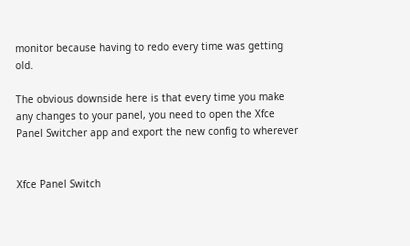monitor because having to redo every time was getting old.

The obvious downside here is that every time you make any changes to your panel, you need to open the Xfce Panel Switcher app and export the new config to wherever


Xfce Panel Switch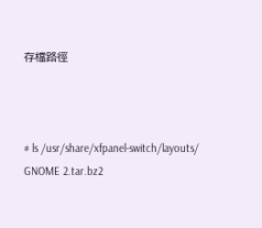存檔路徑



# ls /usr/share/xfpanel-switch/layouts/
GNOME 2.tar.bz2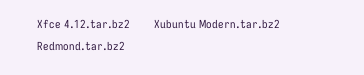Xfce 4.12.tar.bz2        Xubuntu Modern.tar.bz2
Redmond.tar.bz2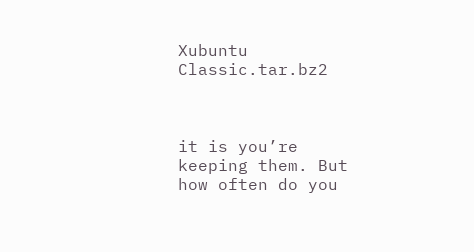Xubuntu Classic.tar.bz2



it is you’re keeping them. But how often do you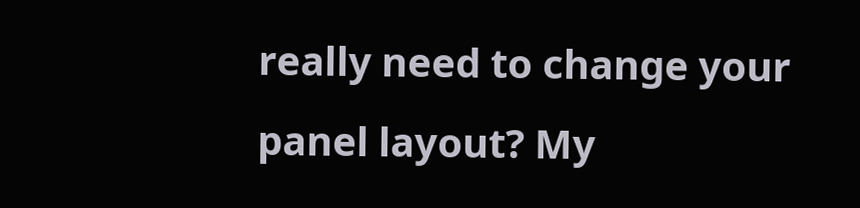really need to change your panel layout? My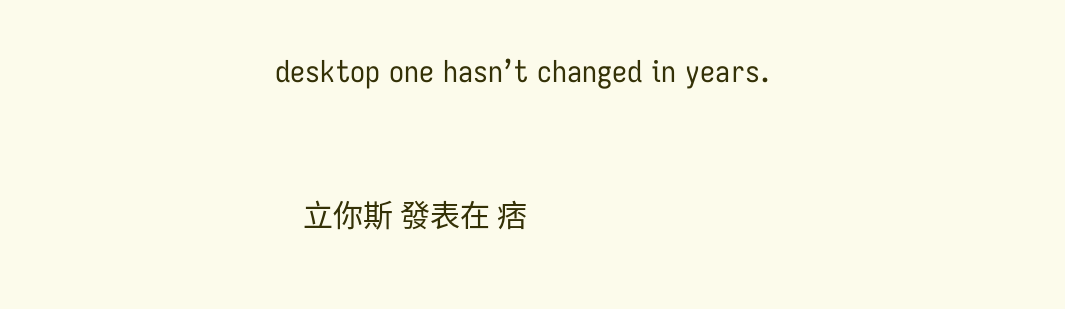desktop one hasn’t changed in years.


    立你斯 發表在 痞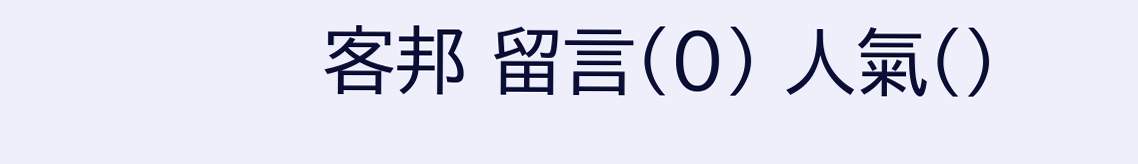客邦 留言(0) 人氣()